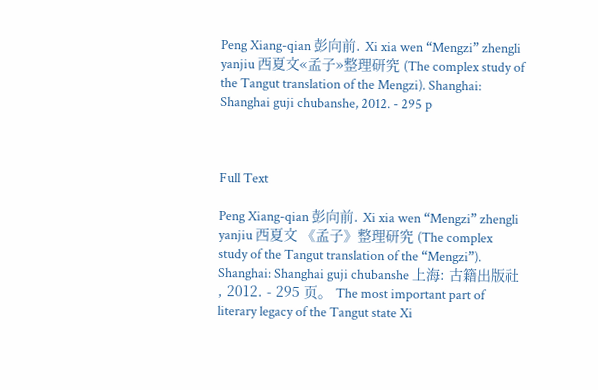Peng Xiang-qian 彭向前. Xi xia wen “Mengzi” zhengli yanjiu 西夏文«孟子»整理研究 (The complex study of the Tangut translation of the Mengzi). Shanghai: Shanghai guji chubanshe, 2012. - 295 p



Full Text

Peng Xiang-qian 彭向前. Xi xia wen “Mengzi” zhengli yanjiu 西夏文 《孟子》整理研究 (The complex study of the Tangut translation of the “Mengzi”). Shanghai: Shanghai guji chubanshe 上海: 古籍出版社 , 2012. - 295 页。 The most important part of literary legacy of the Tangut state Xi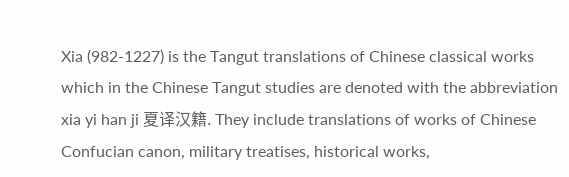Xia (982-1227) is the Tangut translations of Chinese classical works which in the Chinese Tangut studies are denoted with the abbreviation xia yi han ji 夏译汉籍. They include translations of works of Chinese Confucian canon, military treatises, historical works,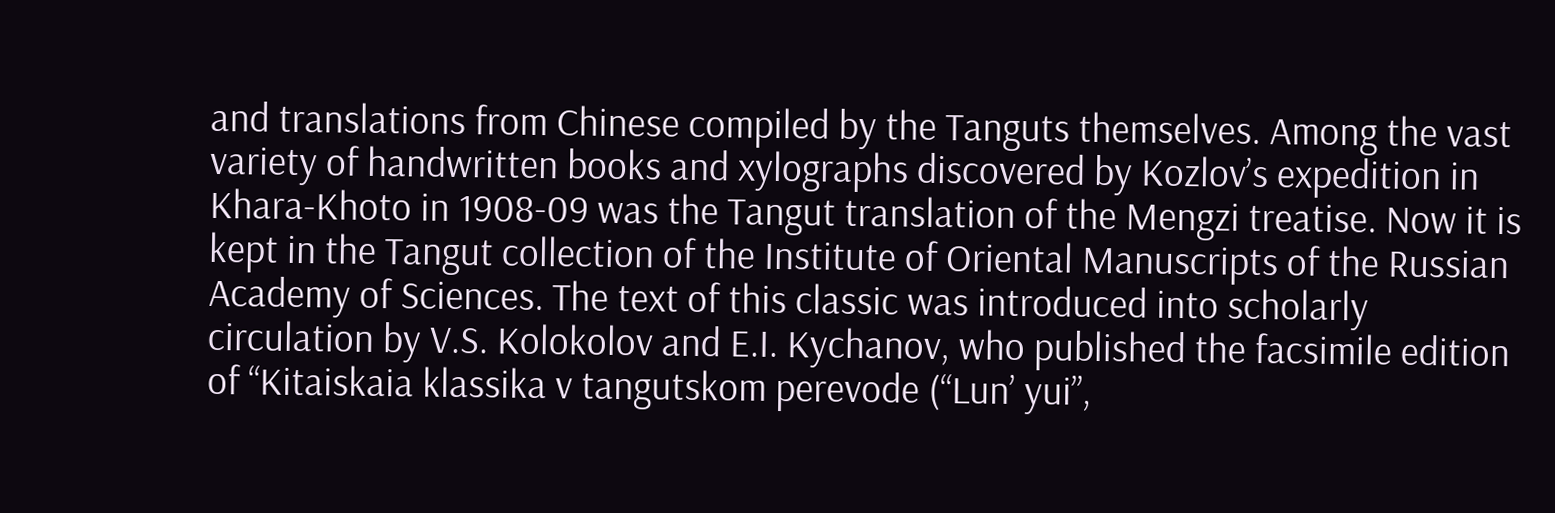and translations from Chinese compiled by the Tanguts themselves. Among the vast variety of handwritten books and xylographs discovered by Kozlov’s expedition in Khara-Khoto in 1908-09 was the Tangut translation of the Mengzi treatise. Now it is kept in the Tangut collection of the Institute of Oriental Manuscripts of the Russian Academy of Sciences. The text of this classic was introduced into scholarly circulation by V.S. Kolokolov and E.I. Kychanov, who published the facsimile edition of “Kitaiskaia klassika v tangutskom perevode (“Lun’ yui”,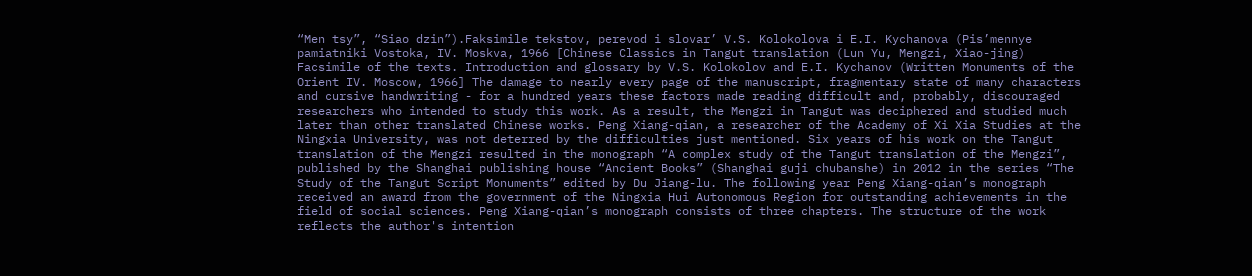“Men tsy”, “Siao dzin”).Faksimile tekstov, perevod i slovar’ V.S. Kolokolova i E.I. Kychanova (Pis’mennye pamiatniki Vostoka, IV. Moskva, 1966 [Chinese Classics in Tangut translation (Lun Yu, Mengzi, Xiao-jing) Facsimile of the texts. Introduction and glossary by V.S. Kolokolov and E.I. Kychanov (Written Monuments of the Orient IV. Moscow, 1966] The damage to nearly every page of the manuscript, fragmentary state of many characters and cursive handwriting - for a hundred years these factors made reading difficult and, probably, discouraged researchers who intended to study this work. As a result, the Mengzi in Tangut was deciphered and studied much later than other translated Chinese works. Peng Xiang-qian, a researcher of the Academy of Xi Xia Studies at the Ningxia University, was not deterred by the difficulties just mentioned. Six years of his work on the Tangut translation of the Mengzi resulted in the monograph “A complex study of the Tangut translation of the Mengzi”, published by the Shanghai publishing house “Ancient Books” (Shanghai guji chubanshe) in 2012 in the series “The Study of the Tangut Script Monuments” edited by Du Jiang-lu. The following year Peng Xiang-qian’s monograph received an award from the government of the Ningxia Hui Autonomous Region for outstanding achievements in the field of social sciences. Peng Xiang-qian’s monograph consists of three chapters. The structure of the work reflects the author's intention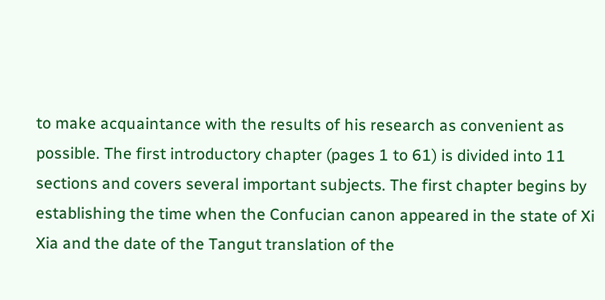to make acquaintance with the results of his research as convenient as possible. The first introductory chapter (pages 1 to 61) is divided into 11 sections and covers several important subjects. The first chapter begins by establishing the time when the Confucian canon appeared in the state of Xi Xia and the date of the Tangut translation of the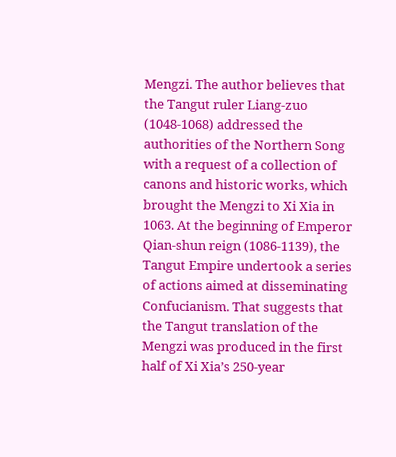Mengzi. The author believes that the Tangut ruler Liang-zuo (1048-1068) addressed the authorities of the Northern Song with a request of a collection of canons and historic works, which brought the Mengzi to Xi Xia in 1063. At the beginning of Emperor Qian-shun reign (1086-1139), the Tangut Empire undertook a series of actions aimed at disseminating Confucianism. That suggests that the Tangut translation of the Mengzi was produced in the first half of Xi Xia’s 250-year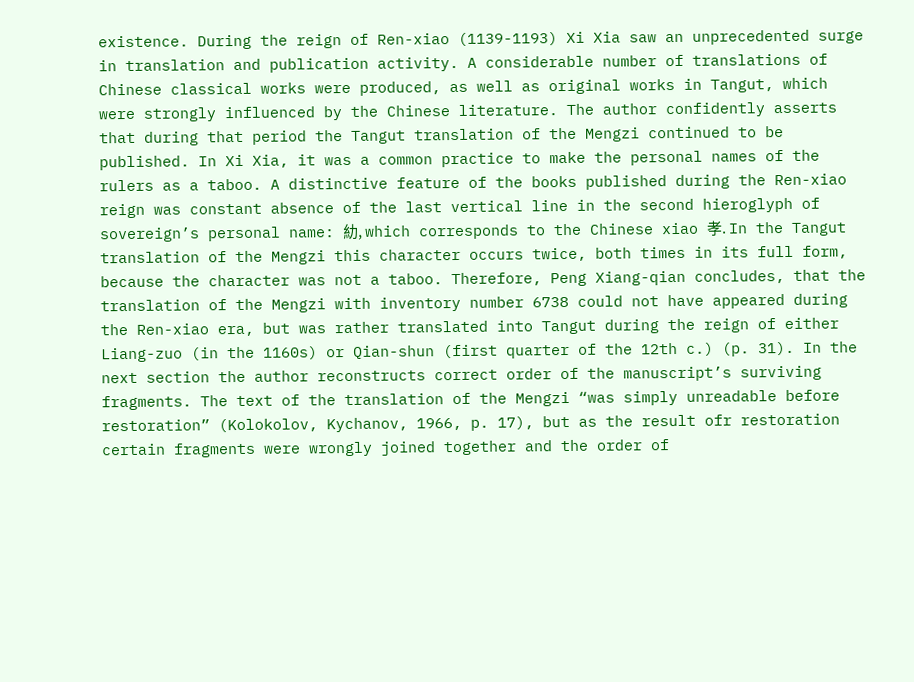existence. During the reign of Ren-xiao (1139-1193) Xi Xia saw an unprecedented surge in translation and publication activity. A considerable number of translations of Chinese classical works were produced, as well as original works in Tangut, which were strongly influenced by the Chinese literature. The author confidently asserts that during that period the Tangut translation of the Mengzi continued to be published. In Xi Xia, it was a common practice to make the personal names of the rulers as a taboo. A distinctive feature of the books published during the Ren-xiao reign was constant absence of the last vertical line in the second hieroglyph of sovereign’s personal name: 糼, which corresponds to the Chinese xiao 孝. In the Tangut translation of the Mengzi this character occurs twice, both times in its full form, because the character was not a taboo. Therefore, Peng Xiang-qian concludes, that the translation of the Mengzi with inventory number 6738 could not have appeared during the Ren-xiao era, but was rather translated into Tangut during the reign of either Liang-zuo (in the 1160s) or Qian-shun (first quarter of the 12th c.) (p. 31). In the next section the author reconstructs correct order of the manuscript’s surviving fragments. The text of the translation of the Mengzi “was simply unreadable before restoration” (Kolokolov, Kychanov, 1966, p. 17), but as the result ofr restoration certain fragments were wrongly joined together and the order of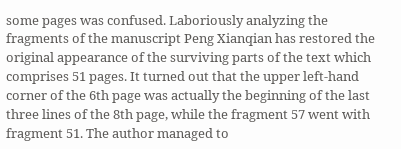some pages was confused. Laboriously analyzing the fragments of the manuscript Peng Xianqian has restored the original appearance of the surviving parts of the text which comprises 51 pages. It turned out that the upper left-hand corner of the 6th page was actually the beginning of the last three lines of the 8th page, while the fragment 57 went with fragment 51. The author managed to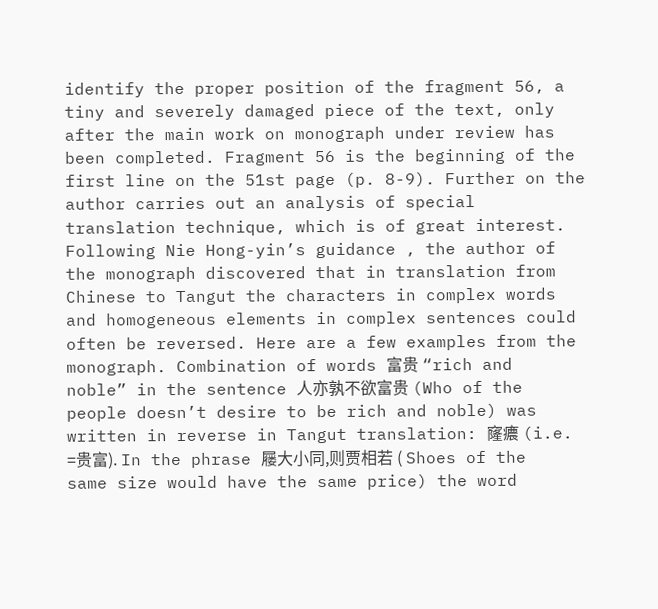identify the proper position of the fragment 56, a tiny and severely damaged piece of the text, only after the main work on monograph under review has been completed. Fragment 56 is the beginning of the first line on the 51st page (p. 8-9). Further on the author carries out an analysis of special translation technique, which is of great interest. Following Nie Hong-yin’s guidance , the author of the monograph discovered that in translation from Chinese to Tangut the characters in complex words and homogeneous elements in complex sentences could often be reversed. Here are a few examples from the monograph. Combination of words 富贵 “rich and noble” in the sentence 人亦孰不欲富贵 (Who of the people doesn’t desire to be rich and noble) was written in reverse in Tangut translation: 窿癑 (i.e. =贵富). In the phrase 屦大小同,则贾相若 ( Shoes of the same size would have the same price) the word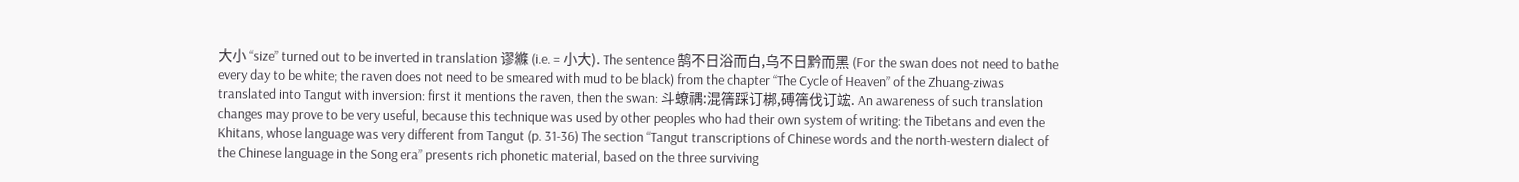大小 “size” turned out to be inverted in translation 谬縧 (i.e. = 小大). The sentence 鹄不日浴而白,乌不日黔而黑 (For the swan does not need to bathe every day to be white; the raven does not need to be smeared with mud to be black) from the chapter “The Cycle of Heaven” of the Zhuang-ziwas translated into Tangut with inversion: first it mentions the raven, then the swan: 斗蟟禑:混篟踩订梆,磗篟伐订竤. An awareness of such translation changes may prove to be very useful, because this technique was used by other peoples who had their own system of writing: the Tibetans and even the Khitans, whose language was very different from Tangut (p. 31-36) The section “Tangut transcriptions of Chinese words and the north-western dialect of the Chinese language in the Song era” presents rich phonetic material, based on the three surviving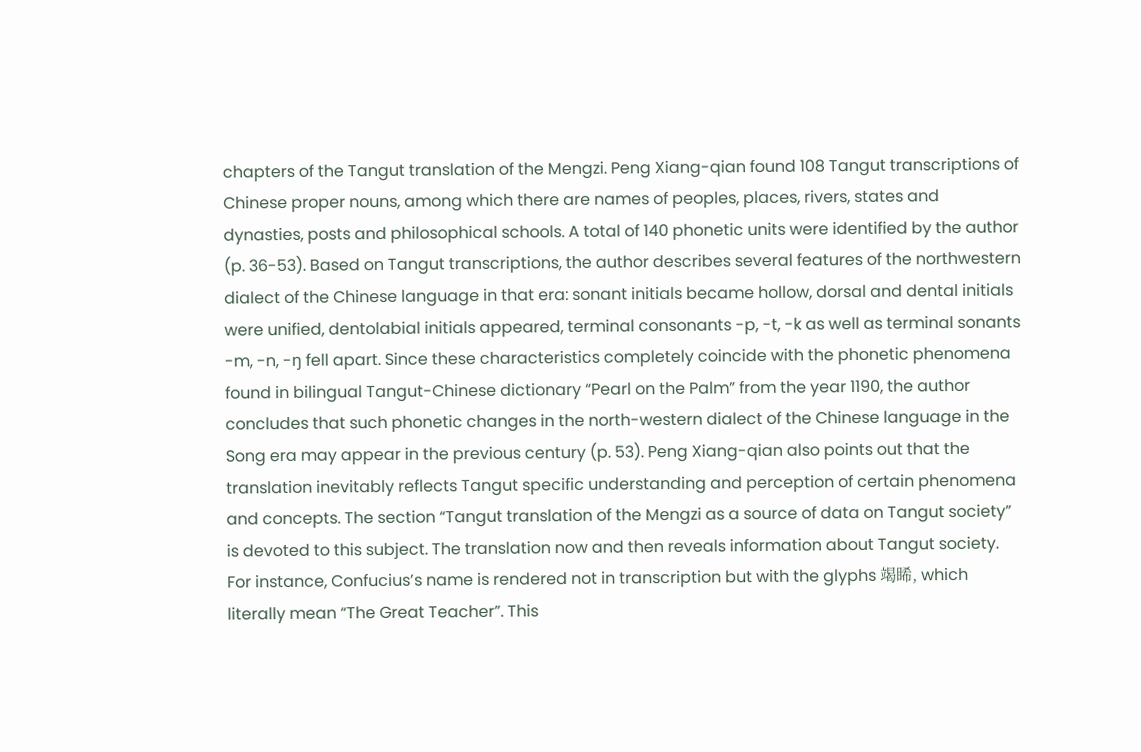chapters of the Tangut translation of the Mengzi. Peng Xiang-qian found 108 Tangut transcriptions of Chinese proper nouns, among which there are names of peoples, places, rivers, states and dynasties, posts and philosophical schools. A total of 140 phonetic units were identified by the author (p. 36-53). Based on Tangut transcriptions, the author describes several features of the northwestern dialect of the Chinese language in that era: sonant initials became hollow, dorsal and dental initials were unified, dentolabial initials appeared, terminal consonants -p, -t, -k as well as terminal sonants -m, -n, -ŋ fell apart. Since these characteristics completely coincide with the phonetic phenomena found in bilingual Tangut-Chinese dictionary “Pearl on the Palm” from the year 1190, the author concludes that such phonetic changes in the north-western dialect of the Chinese language in the Song era may appear in the previous century (p. 53). Peng Xiang-qian also points out that the translation inevitably reflects Tangut specific understanding and perception of certain phenomena and concepts. The section “Tangut translation of the Mengzi as a source of data on Tangut society” is devoted to this subject. The translation now and then reveals information about Tangut society. For instance, Confucius’s name is rendered not in transcription but with the glyphs 竭睎, which literally mean “The Great Teacher”. This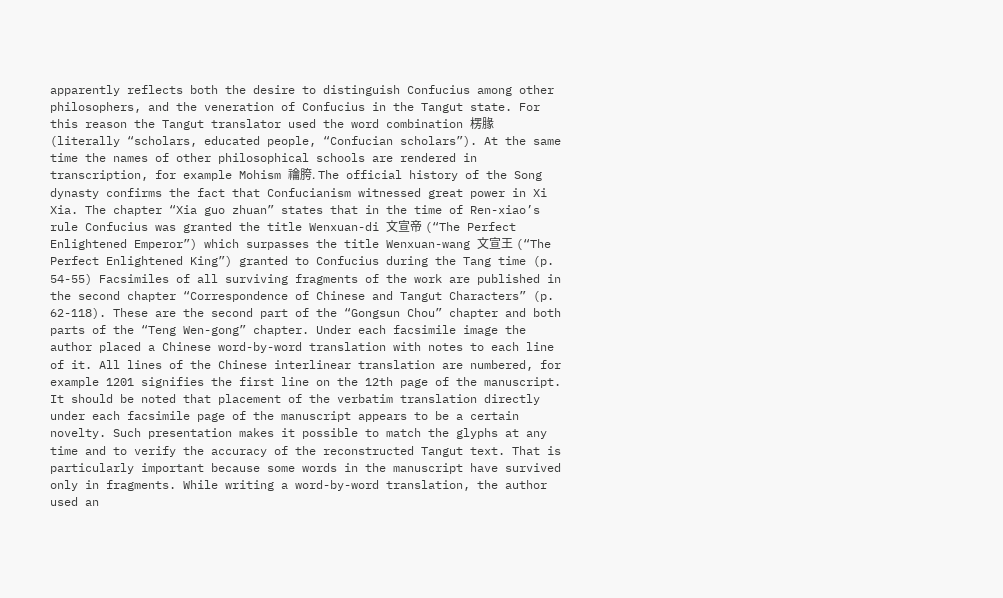apparently reflects both the desire to distinguish Confucius among other philosophers, and the veneration of Confucius in the Tangut state. For this reason the Tangut translator used the word combination 楞腞 (literally “scholars, educated people, “Confucian scholars”). At the same time the names of other philosophical schools are rendered in transcription, for example Mohism 禴胯. The official history of the Song dynasty confirms the fact that Confucianism witnessed great power in Xi Xia. The chapter “Xia guo zhuan” states that in the time of Ren-xiao’s rule Confucius was granted the title Wenxuan-di 文宣帝 (“The Perfect Enlightened Emperor”) which surpasses the title Wenxuan-wang 文宣王 (“The Perfect Enlightened King”) granted to Confucius during the Tang time (p. 54-55) Facsimiles of all surviving fragments of the work are published in the second chapter “Correspondence of Chinese and Tangut Characters” (p. 62-118). These are the second part of the “Gongsun Chou” chapter and both parts of the “Teng Wen-gong” chapter. Under each facsimile image the author placed a Chinese word-by-word translation with notes to each line of it. All lines of the Chinese interlinear translation are numbered, for example 1201 signifies the first line on the 12th page of the manuscript. It should be noted that placement of the verbatim translation directly under each facsimile page of the manuscript appears to be a certain novelty. Such presentation makes it possible to match the glyphs at any time and to verify the accuracy of the reconstructed Tangut text. That is particularly important because some words in the manuscript have survived only in fragments. While writing a word-by-word translation, the author used an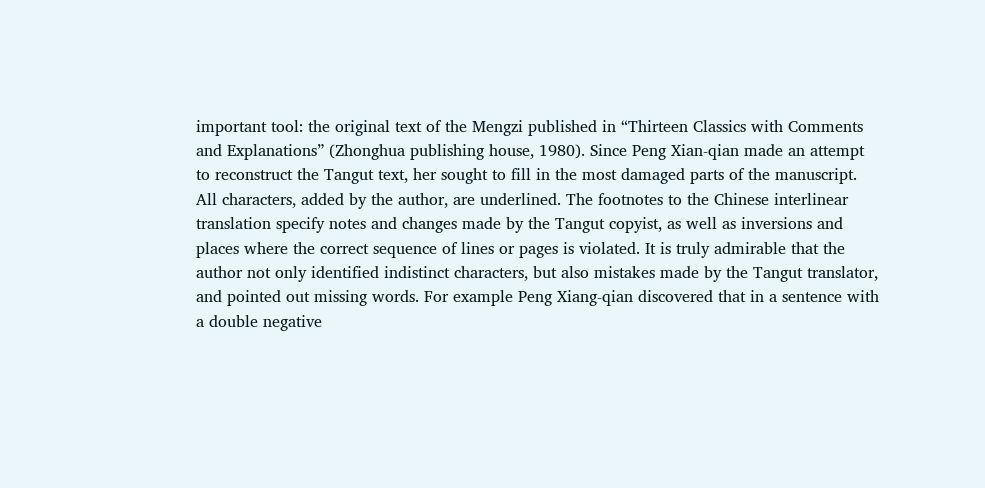important tool: the original text of the Mengzi published in “Thirteen Classics with Comments and Explanations” (Zhonghua publishing house, 1980). Since Peng Xian-qian made an attempt to reconstruct the Tangut text, her sought to fill in the most damaged parts of the manuscript. All characters, added by the author, are underlined. The footnotes to the Chinese interlinear translation specify notes and changes made by the Tangut copyist, as well as inversions and places where the correct sequence of lines or pages is violated. It is truly admirable that the author not only identified indistinct characters, but also mistakes made by the Tangut translator, and pointed out missing words. For example Peng Xiang-qian discovered that in a sentence with a double negative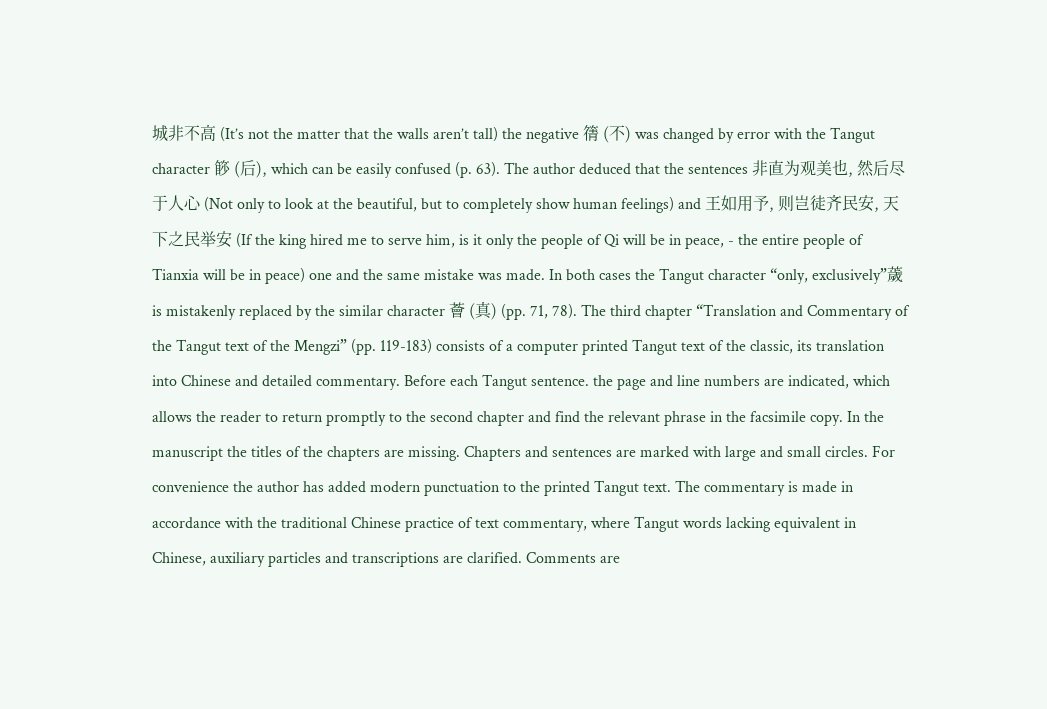城非不高 (It’s not the matter that the walls aren’t tall) the negative 篟 (不) was changed by error with the Tangut character 篎 (后), which can be easily confused (p. 63). The author deduced that the sentences 非直为观美也, 然后尽于人心 (Not only to look at the beautiful, but to completely show human feelings) and 王如用予, 则岂徒齐民安, 天下之民举安 (If the king hired me to serve him, is it only the people of Qi will be in peace, - the entire people of Tianxia will be in peace) one and the same mistake was made. In both cases the Tangut character “only, exclusively”薉 is mistakenly replaced by the similar character 薈 (真) (pp. 71, 78). The third chapter “Translation and Commentary of the Tangut text of the Mengzi” (pp. 119-183) consists of a computer printed Tangut text of the classic, its translation into Chinese and detailed commentary. Before each Tangut sentence. the page and line numbers are indicated, which allows the reader to return promptly to the second chapter and find the relevant phrase in the facsimile copy. In the manuscript the titles of the chapters are missing. Chapters and sentences are marked with large and small circles. For convenience the author has added modern punctuation to the printed Tangut text. The commentary is made in accordance with the traditional Chinese practice of text commentary, where Tangut words lacking equivalent in Chinese, auxiliary particles and transcriptions are clarified. Comments are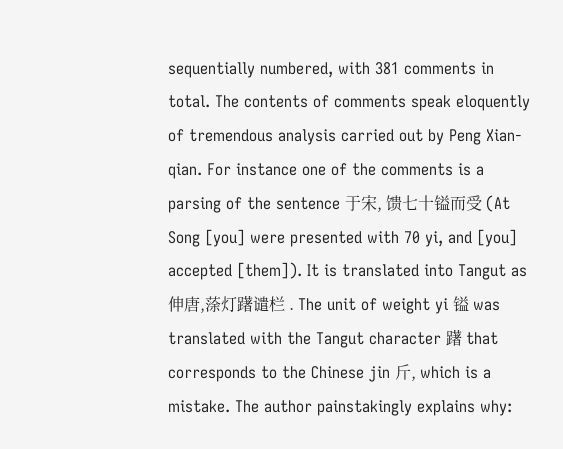sequentially numbered, with 381 comments in total. The contents of comments speak eloquently of tremendous analysis carried out by Peng Xian-qian. For instance one of the comments is a parsing of the sentence 于宋, 馈七十镒而受 (At Song [you] were presented with 70 yi, and [you] accepted [them]). It is translated into Tangut as 伸唐,蒤灯躇谴栏 . The unit of weight yi 镒 was translated with the Tangut character 躇 that corresponds to the Chinese jin 斤, which is a mistake. The author painstakingly explains why: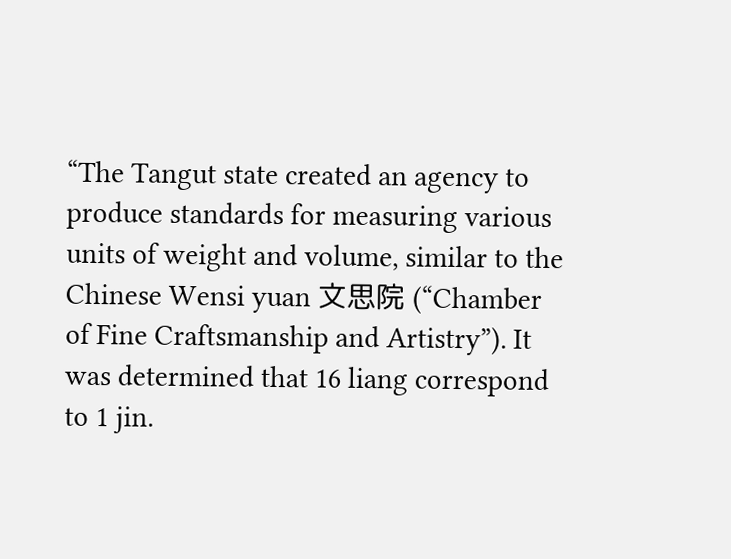“The Tangut state created an agency to produce standards for measuring various units of weight and volume, similar to the Chinese Wensi yuan 文思院 (“Chamber of Fine Craftsmanship and Artistry”). It was determined that 16 liang correspond to 1 jin.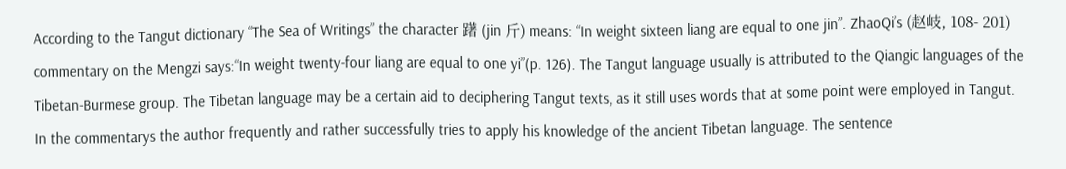According to the Tangut dictionary “The Sea of Writings” the character 躇 (jin 斤) means: “In weight sixteen liang are equal to one jin”. ZhaoQi’s (赵岐, 108- 201) commentary on the Mengzi says:“In weight twenty-four liang are equal to one yi”(p. 126). The Tangut language usually is attributed to the Qiangic languages of the Tibetan-Burmese group. The Tibetan language may be a certain aid to deciphering Tangut texts, as it still uses words that at some point were employed in Tangut. In the commentarys the author frequently and rather successfully tries to apply his knowledge of the ancient Tibetan language. The sentence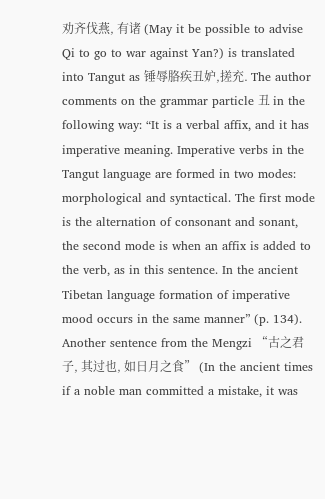劝齐伐燕, 有诸 (May it be possible to advise Qi to go to war against Yan?) is translated into Tangut as 锤辱胳疾丑妒,搓充. The author comments on the grammar particle 丑 in the following way: “It is a verbal affix, and it has imperative meaning. Imperative verbs in the Tangut language are formed in two modes: morphological and syntactical. The first mode is the alternation of consonant and sonant, the second mode is when an affix is added to the verb, as in this sentence. In the ancient Tibetan language formation of imperative mood occurs in the same manner” (p. 134). Another sentence from the Mengzi “古之君子, 其过也, 如日月之食” (In the ancient times if a noble man committed a mistake, it was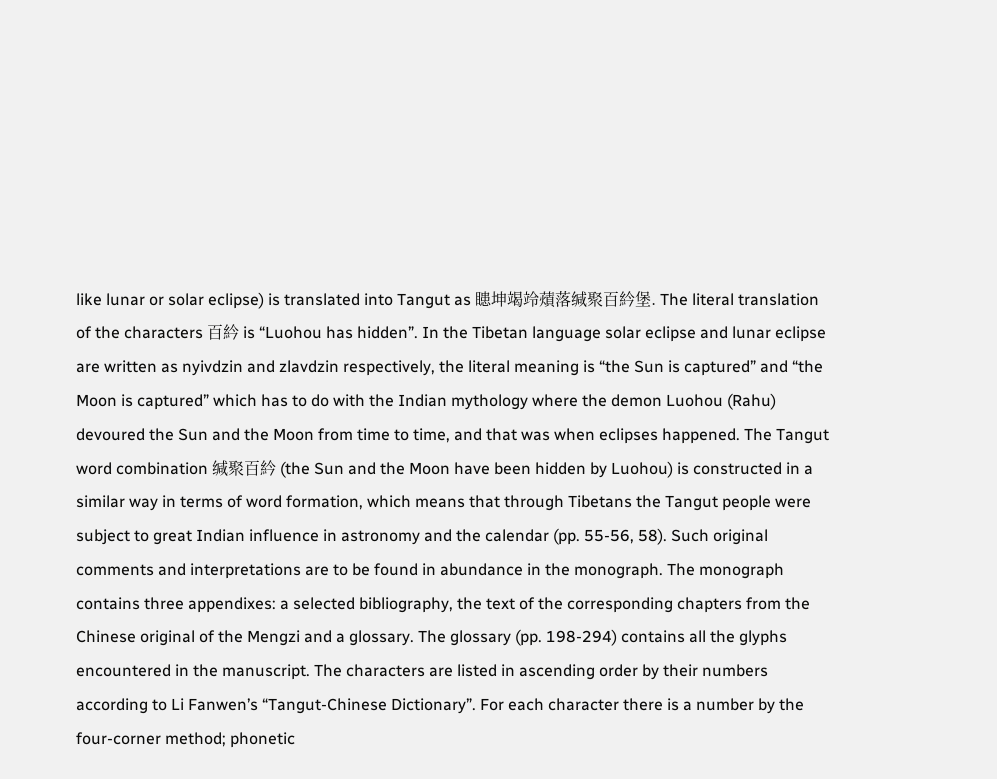like lunar or solar eclipse) is translated into Tangut as 瞣坤竭竛薠落缄聚百紟堡. The literal translation of the characters 百紟 is “Luohou has hidden”. In the Tibetan language solar eclipse and lunar eclipse are written as nyivdzin and zlavdzin respectively, the literal meaning is “the Sun is captured” and “the Moon is captured” which has to do with the Indian mythology where the demon Luohou (Rahu) devoured the Sun and the Moon from time to time, and that was when eclipses happened. The Tangut word combination 缄聚百紟 (the Sun and the Moon have been hidden by Luohou) is constructed in a similar way in terms of word formation, which means that through Tibetans the Tangut people were subject to great Indian influence in astronomy and the calendar (pp. 55-56, 58). Such original comments and interpretations are to be found in abundance in the monograph. The monograph contains three appendixes: a selected bibliography, the text of the corresponding chapters from the Chinese original of the Mengzi and a glossary. The glossary (pp. 198-294) contains all the glyphs encountered in the manuscript. The characters are listed in ascending order by their numbers according to Li Fanwen’s “Tangut-Chinese Dictionary”. For each character there is a number by the four-corner method; phonetic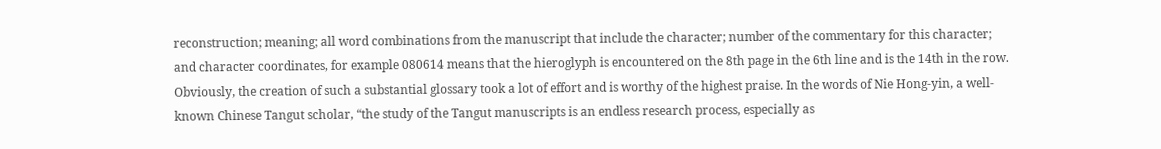reconstruction; meaning; all word combinations from the manuscript that include the character; number of the commentary for this character; and character coordinates, for example 080614 means that the hieroglyph is encountered on the 8th page in the 6th line and is the 14th in the row. Obviously, the creation of such a substantial glossary took a lot of effort and is worthy of the highest praise. In the words of Nie Hong-yin, a well-known Chinese Tangut scholar, “the study of the Tangut manuscripts is an endless research process, especially as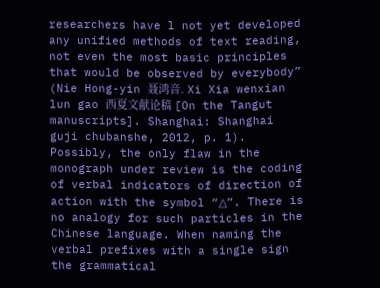researchers have l not yet developed any unified methods of text reading, not even the most basic principles that would be observed by everybody” (Nie Hong-yin 聂鸿音. Xi Xia wenxian lun gao 西夏文献论稿 [On the Tangut manuscripts]. Shanghai: Shanghai guji chubanshe, 2012, p. 1). Possibly, the only flaw in the monograph under review is the coding of verbal indicators of direction of action with the symbol “△”. There is no analogy for such particles in the Chinese language. When naming the verbal prefixes with a single sign the grammatical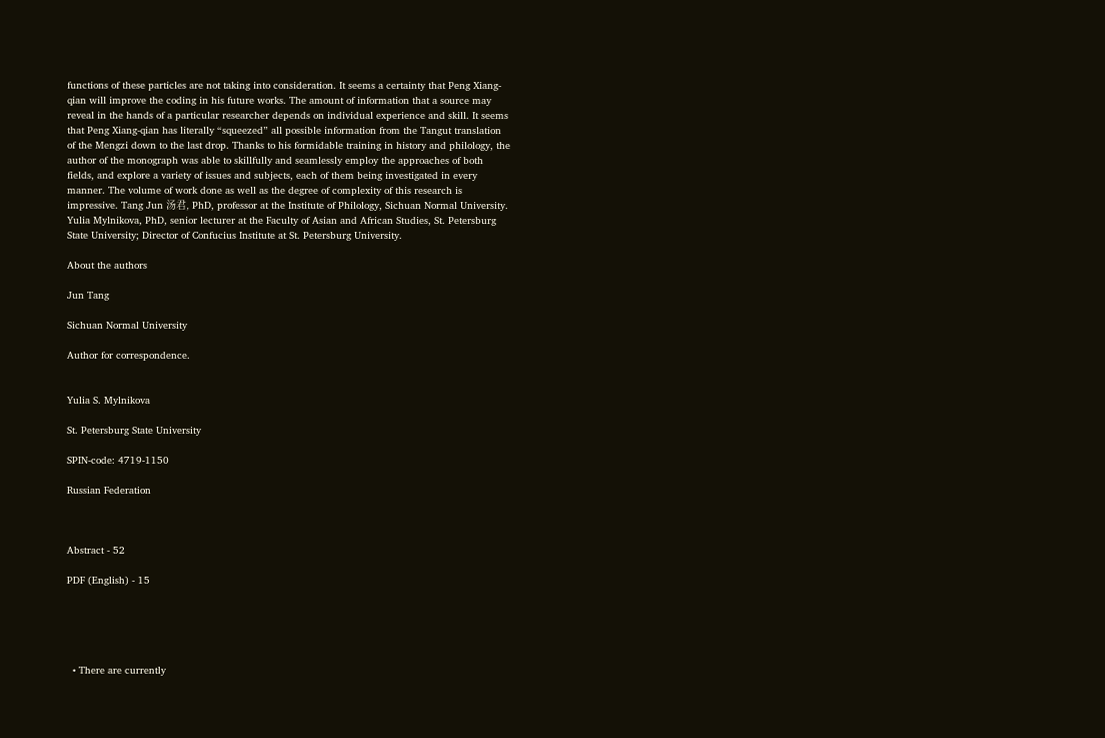functions of these particles are not taking into consideration. It seems a certainty that Peng Xiang-qian will improve the coding in his future works. The amount of information that a source may reveal in the hands of a particular researcher depends on individual experience and skill. It seems that Peng Xiang-qian has literally “squeezed” all possible information from the Tangut translation of the Mengzi down to the last drop. Thanks to his formidable training in history and philology, the author of the monograph was able to skillfully and seamlessly employ the approaches of both fields, and explore a variety of issues and subjects, each of them being investigated in every manner. The volume of work done as well as the degree of complexity of this research is impressive. Tang Jun 汤君, PhD, professor at the Institute of Philology, Sichuan Normal University. Yulia Mylnikova, PhD, senior lecturer at the Faculty of Asian and African Studies, St. Petersburg State University; Director of Confucius Institute at St. Petersburg University.

About the authors

Jun Tang

Sichuan Normal University

Author for correspondence.


Yulia S. Mylnikova

St. Petersburg State University

SPIN-code: 4719-1150

Russian Federation



Abstract - 52

PDF (English) - 15





  • There are currently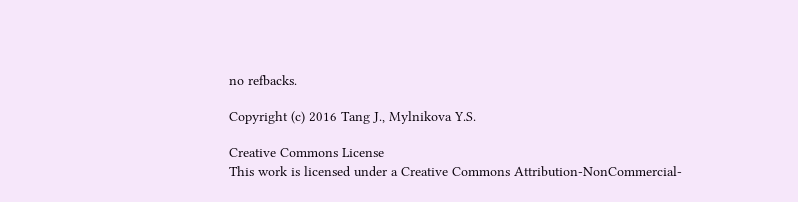no refbacks.

Copyright (c) 2016 Tang J., Mylnikova Y.S.

Creative Commons License
This work is licensed under a Creative Commons Attribution-NonCommercial-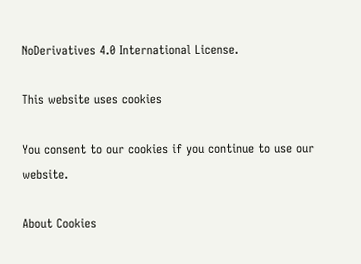NoDerivatives 4.0 International License.

This website uses cookies

You consent to our cookies if you continue to use our website.

About Cookies